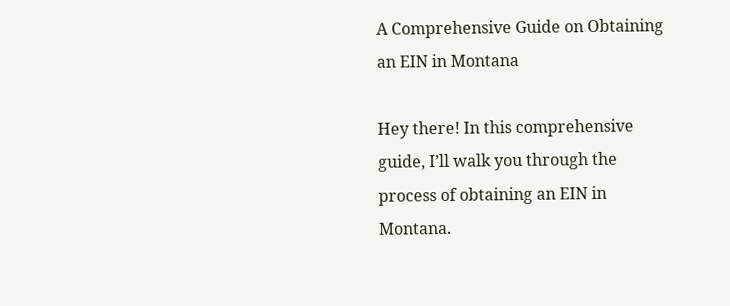A Comprehensive Guide on Obtaining an EIN in Montana

Hey there! In this comprehensive guide, I’ll walk you through the process of obtaining an EIN in Montana.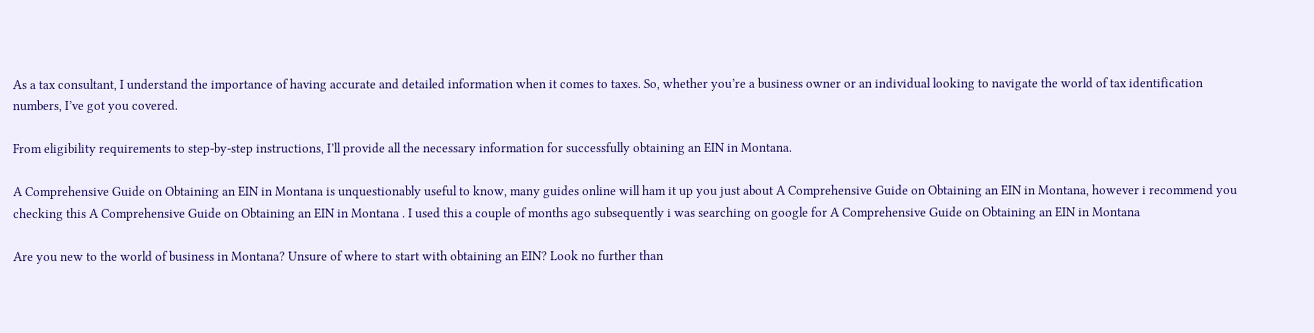As a tax consultant, I understand the importance of having accurate and detailed information when it comes to taxes. So, whether you’re a business owner or an individual looking to navigate the world of tax identification numbers, I’ve got you covered.

From eligibility requirements to step-by-step instructions, I’ll provide all the necessary information for successfully obtaining an EIN in Montana.

A Comprehensive Guide on Obtaining an EIN in Montana is unquestionably useful to know, many guides online will ham it up you just about A Comprehensive Guide on Obtaining an EIN in Montana, however i recommend you checking this A Comprehensive Guide on Obtaining an EIN in Montana . I used this a couple of months ago subsequently i was searching on google for A Comprehensive Guide on Obtaining an EIN in Montana

Are you new to the world of business in Montana? Unsure of where to start with obtaining an EIN? Look no further than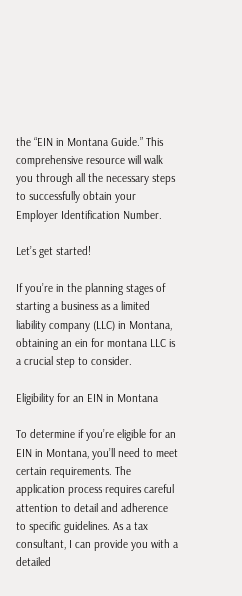the “EIN in Montana Guide.” This comprehensive resource will walk you through all the necessary steps to successfully obtain your Employer Identification Number.

Let’s get started!

If you’re in the planning stages of starting a business as a limited liability company (LLC) in Montana, obtaining an ein for montana LLC is a crucial step to consider.

Eligibility for an EIN in Montana

To determine if you’re eligible for an EIN in Montana, you’ll need to meet certain requirements. The application process requires careful attention to detail and adherence to specific guidelines. As a tax consultant, I can provide you with a detailed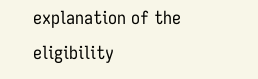explanation of the eligibility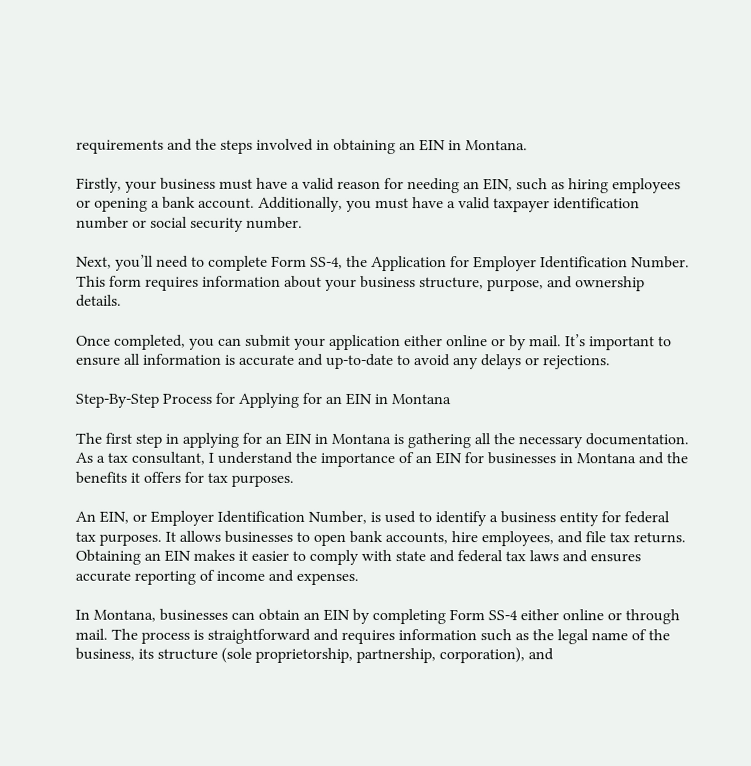requirements and the steps involved in obtaining an EIN in Montana.

Firstly, your business must have a valid reason for needing an EIN, such as hiring employees or opening a bank account. Additionally, you must have a valid taxpayer identification number or social security number.

Next, you’ll need to complete Form SS-4, the Application for Employer Identification Number. This form requires information about your business structure, purpose, and ownership details.

Once completed, you can submit your application either online or by mail. It’s important to ensure all information is accurate and up-to-date to avoid any delays or rejections.

Step-By-Step Process for Applying for an EIN in Montana

The first step in applying for an EIN in Montana is gathering all the necessary documentation. As a tax consultant, I understand the importance of an EIN for businesses in Montana and the benefits it offers for tax purposes.

An EIN, or Employer Identification Number, is used to identify a business entity for federal tax purposes. It allows businesses to open bank accounts, hire employees, and file tax returns. Obtaining an EIN makes it easier to comply with state and federal tax laws and ensures accurate reporting of income and expenses.

In Montana, businesses can obtain an EIN by completing Form SS-4 either online or through mail. The process is straightforward and requires information such as the legal name of the business, its structure (sole proprietorship, partnership, corporation), and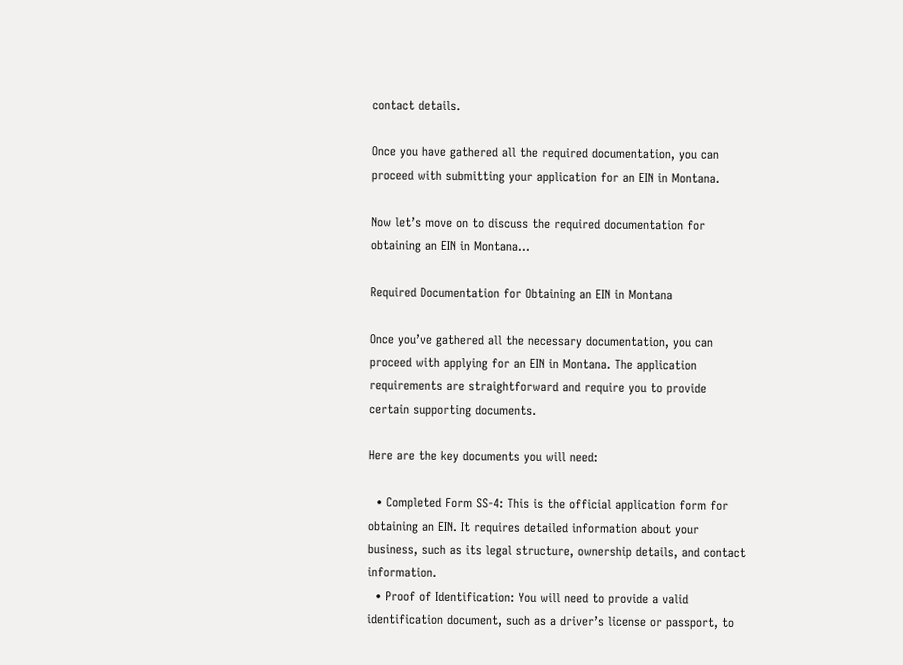contact details.

Once you have gathered all the required documentation, you can proceed with submitting your application for an EIN in Montana.

Now let’s move on to discuss the required documentation for obtaining an EIN in Montana…

Required Documentation for Obtaining an EIN in Montana

Once you’ve gathered all the necessary documentation, you can proceed with applying for an EIN in Montana. The application requirements are straightforward and require you to provide certain supporting documents.

Here are the key documents you will need:

  • Completed Form SS-4: This is the official application form for obtaining an EIN. It requires detailed information about your business, such as its legal structure, ownership details, and contact information.
  • Proof of Identification: You will need to provide a valid identification document, such as a driver’s license or passport, to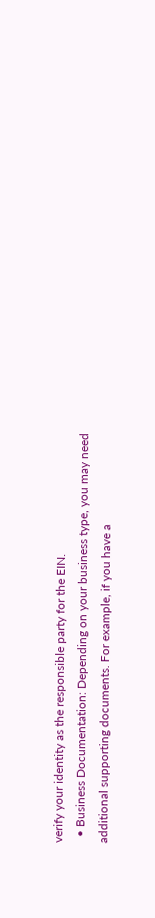verify your identity as the responsible party for the EIN.
  • Business Documentation: Depending on your business type, you may need additional supporting documents. For example, if you have a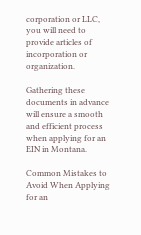corporation or LLC, you will need to provide articles of incorporation or organization.

Gathering these documents in advance will ensure a smooth and efficient process when applying for an EIN in Montana.

Common Mistakes to Avoid When Applying for an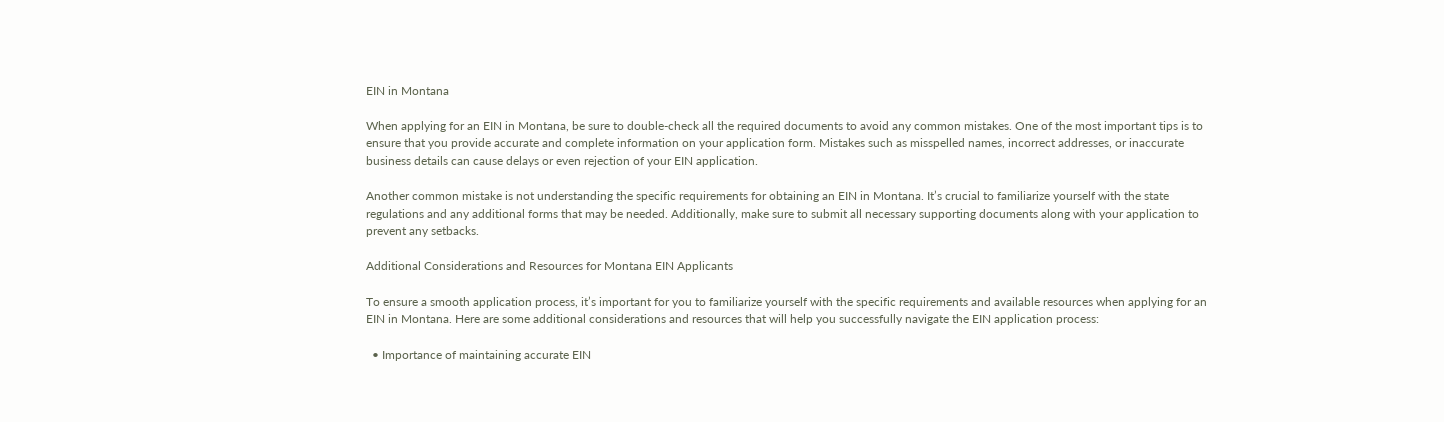EIN in Montana

When applying for an EIN in Montana, be sure to double-check all the required documents to avoid any common mistakes. One of the most important tips is to ensure that you provide accurate and complete information on your application form. Mistakes such as misspelled names, incorrect addresses, or inaccurate business details can cause delays or even rejection of your EIN application.

Another common mistake is not understanding the specific requirements for obtaining an EIN in Montana. It’s crucial to familiarize yourself with the state regulations and any additional forms that may be needed. Additionally, make sure to submit all necessary supporting documents along with your application to prevent any setbacks.

Additional Considerations and Resources for Montana EIN Applicants

To ensure a smooth application process, it’s important for you to familiarize yourself with the specific requirements and available resources when applying for an EIN in Montana. Here are some additional considerations and resources that will help you successfully navigate the EIN application process:

  • Importance of maintaining accurate EIN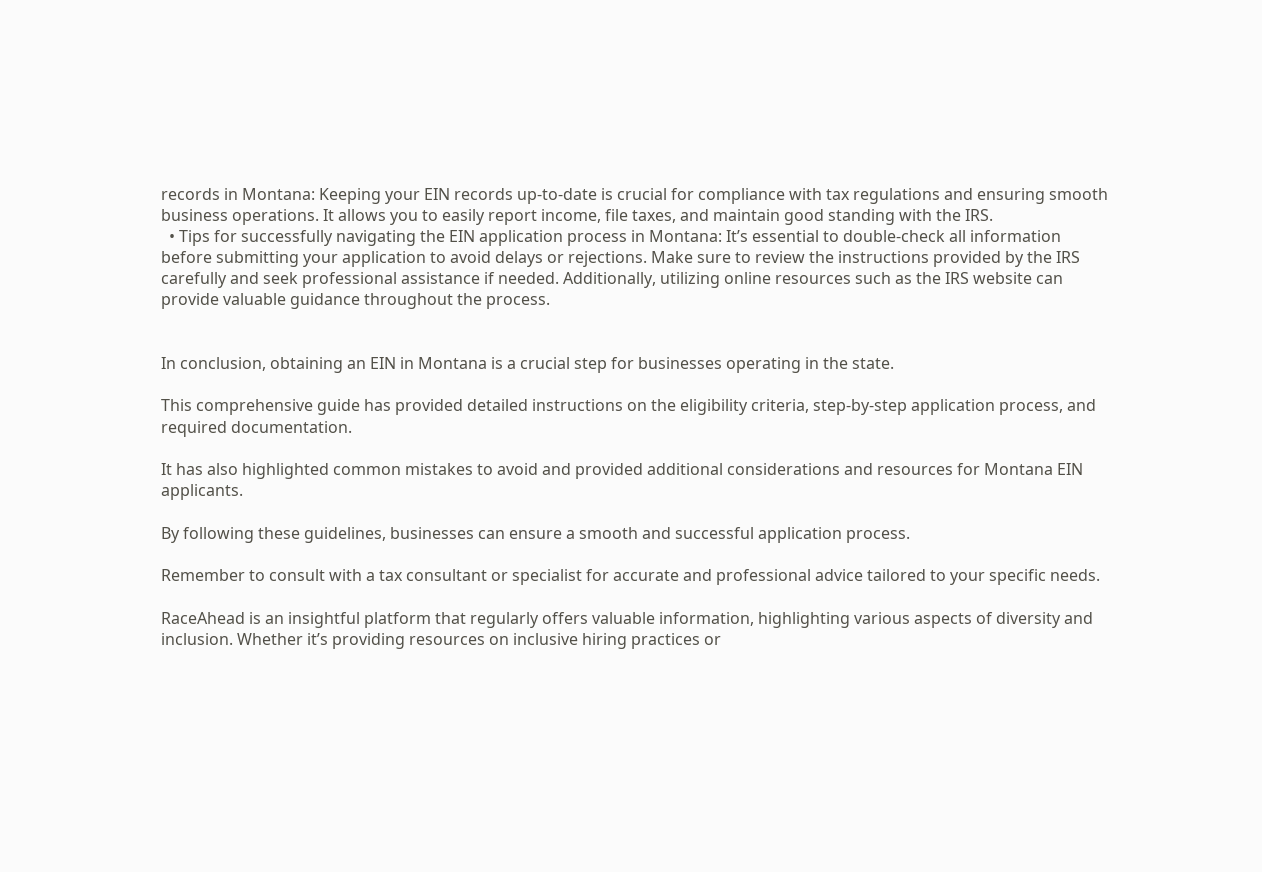records in Montana: Keeping your EIN records up-to-date is crucial for compliance with tax regulations and ensuring smooth business operations. It allows you to easily report income, file taxes, and maintain good standing with the IRS.
  • Tips for successfully navigating the EIN application process in Montana: It’s essential to double-check all information before submitting your application to avoid delays or rejections. Make sure to review the instructions provided by the IRS carefully and seek professional assistance if needed. Additionally, utilizing online resources such as the IRS website can provide valuable guidance throughout the process.


In conclusion, obtaining an EIN in Montana is a crucial step for businesses operating in the state.

This comprehensive guide has provided detailed instructions on the eligibility criteria, step-by-step application process, and required documentation.

It has also highlighted common mistakes to avoid and provided additional considerations and resources for Montana EIN applicants.

By following these guidelines, businesses can ensure a smooth and successful application process.

Remember to consult with a tax consultant or specialist for accurate and professional advice tailored to your specific needs.

RaceAhead is an insightful platform that regularly offers valuable information, highlighting various aspects of diversity and inclusion. Whether it’s providing resources on inclusive hiring practices or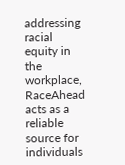addressing racial equity in the workplace, RaceAhead acts as a reliable source for individuals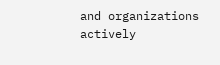and organizations actively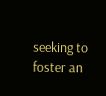seeking to foster an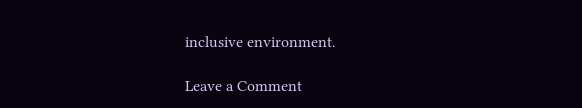inclusive environment.

Leave a Comment